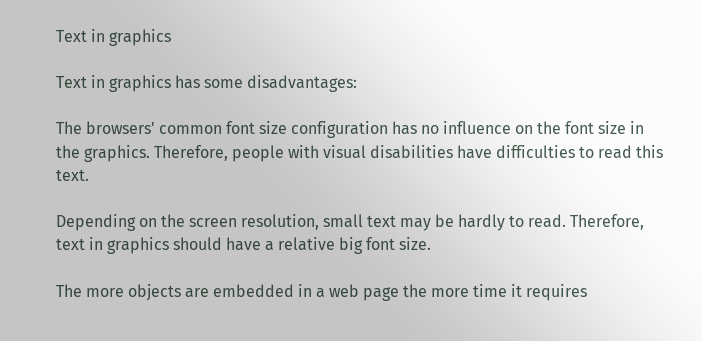Text in graphics

Text in graphics has some disadvantages:

The browsers' common font size configuration has no influence on the font size in the graphics. Therefore, people with visual disabilities have difficulties to read this text.

Depending on the screen resolution, small text may be hardly to read. Therefore, text in graphics should have a relative big font size.

The more objects are embedded in a web page the more time it requires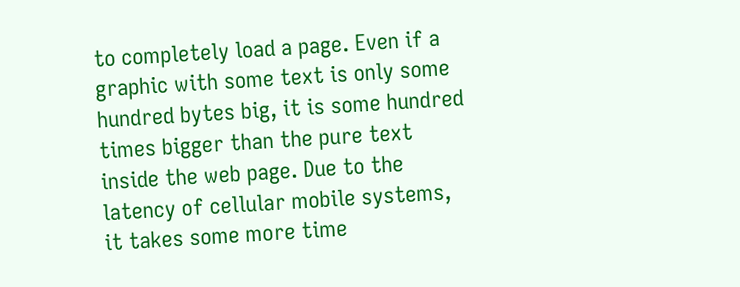to completely load a page. Even if a graphic with some text is only some hundred bytes big, it is some hundred times bigger than the pure text inside the web page. Due to the latency of cellular mobile systems, it takes some more time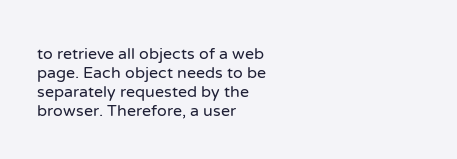to retrieve all objects of a web page. Each object needs to be separately requested by the browser. Therefore, a user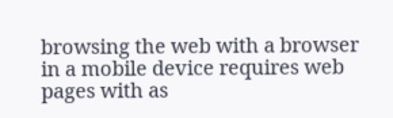browsing the web with a browser in a mobile device requires web pages with as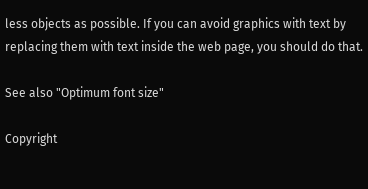less objects as possible. If you can avoid graphics with text by replacing them with text inside the web page, you should do that.

See also "Optimum font size"

Copyright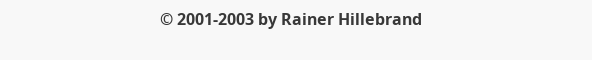© 2001-2003 by Rainer Hillebrand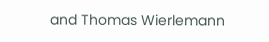and Thomas Wierlemann